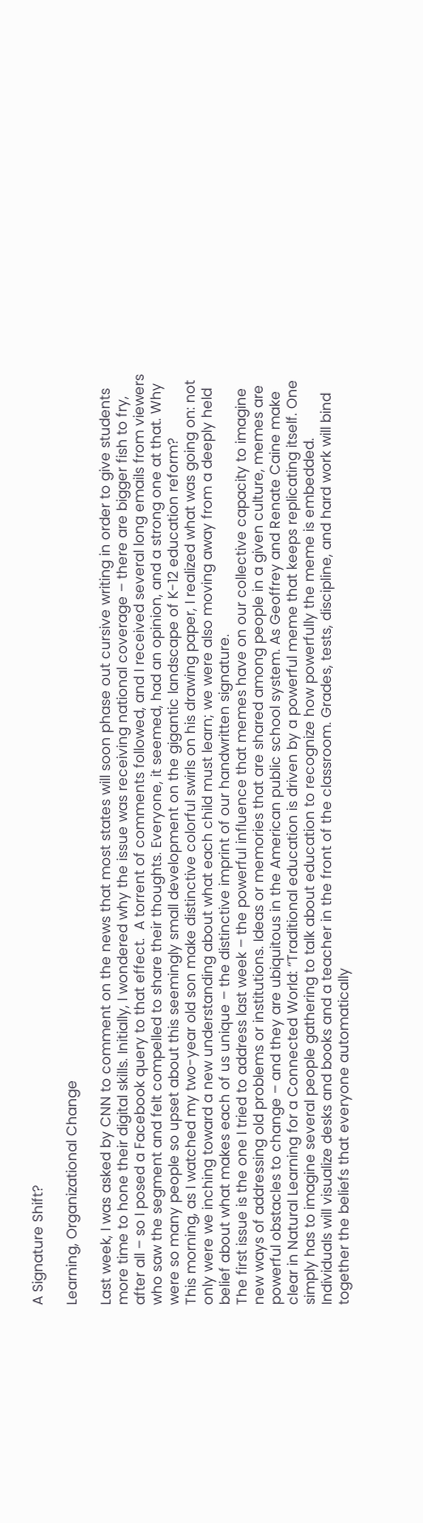A Signature Shift?

Learning, Organizational Change

Last week, I was asked by CNN to comment on the news that most states will soon phase out cursive writing in order to give students more time to hone their digital skills. Initially, I wondered why the issue was receiving national coverage – there are bigger fish to fry, after all – so I posed a Facebook query to that effect.  A torrent of comments followed, and I received several long emails from viewers who saw the segment and felt compelled to share their thoughts. Everyone, it seemed, had an opinion, and a strong one at that. Why were so many people so upset about this seemingly small development on the gigantic landscape of K-12 education reform?
This morning, as I watched my two-year old son make distinctive colorful swirls on his drawing paper, I realized what was going on: not only were we inching toward a new understanding about what each child must learn; we were also moving away from a deeply held belief about what makes each of us unique – the distinctive imprint of our handwritten signature.
The first issue is the one I tried to address last week – the powerful influence that memes have on our collective capacity to imagine new ways of addressing old problems or institutions. Ideas or memories that are shared among people in a given culture, memes are powerful obstacles to change – and they are ubiquitous in the American public school system. As Geoffrey and Renate Caine make clear in Natural Learning for a Connected World: “Traditional education is driven by a powerful meme that keeps replicating itself. One simply has to imagine several people gathering to talk about education to recognize how powerfully the meme is embedded. Individuals will visualize desks and books and a teacher in the front of the classroom. Grades, tests, discipline, and hard work will bind together the beliefs that everyone automatically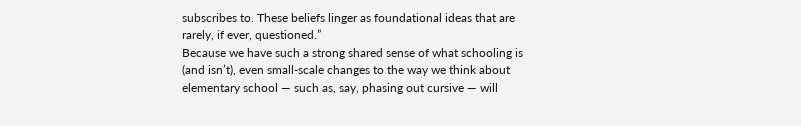subscribes to. These beliefs linger as foundational ideas that are rarely, if ever, questioned.”
Because we have such a strong shared sense of what schooling is (and isn’t), even small-scale changes to the way we think about elementary school — such as, say, phasing out cursive — will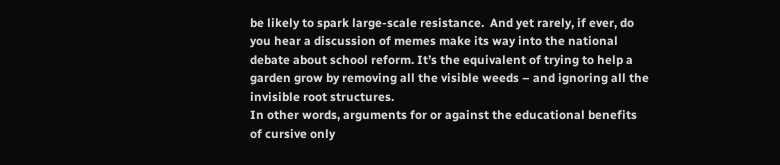be likely to spark large-scale resistance.  And yet rarely, if ever, do you hear a discussion of memes make its way into the national debate about school reform. It’s the equivalent of trying to help a garden grow by removing all the visible weeds – and ignoring all the invisible root structures.
In other words, arguments for or against the educational benefits of cursive only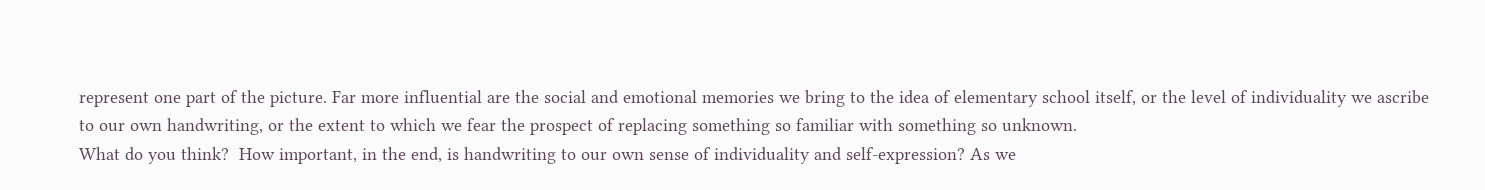represent one part of the picture. Far more influential are the social and emotional memories we bring to the idea of elementary school itself, or the level of individuality we ascribe to our own handwriting, or the extent to which we fear the prospect of replacing something so familiar with something so unknown.
What do you think?  How important, in the end, is handwriting to our own sense of individuality and self-expression? As we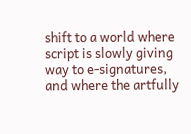shift to a world where script is slowly giving way to e-signatures, and where the artfully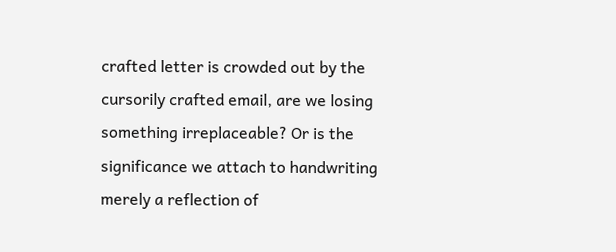crafted letter is crowded out by the cursorily crafted email, are we losing something irreplaceable? Or is the significance we attach to handwriting merely a reflection of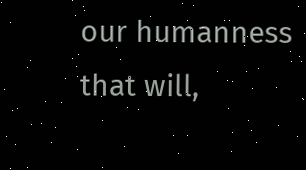our humanness that will,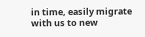in time, easily migrate with us to new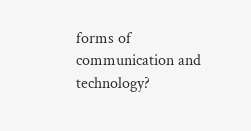forms of communication and technology?